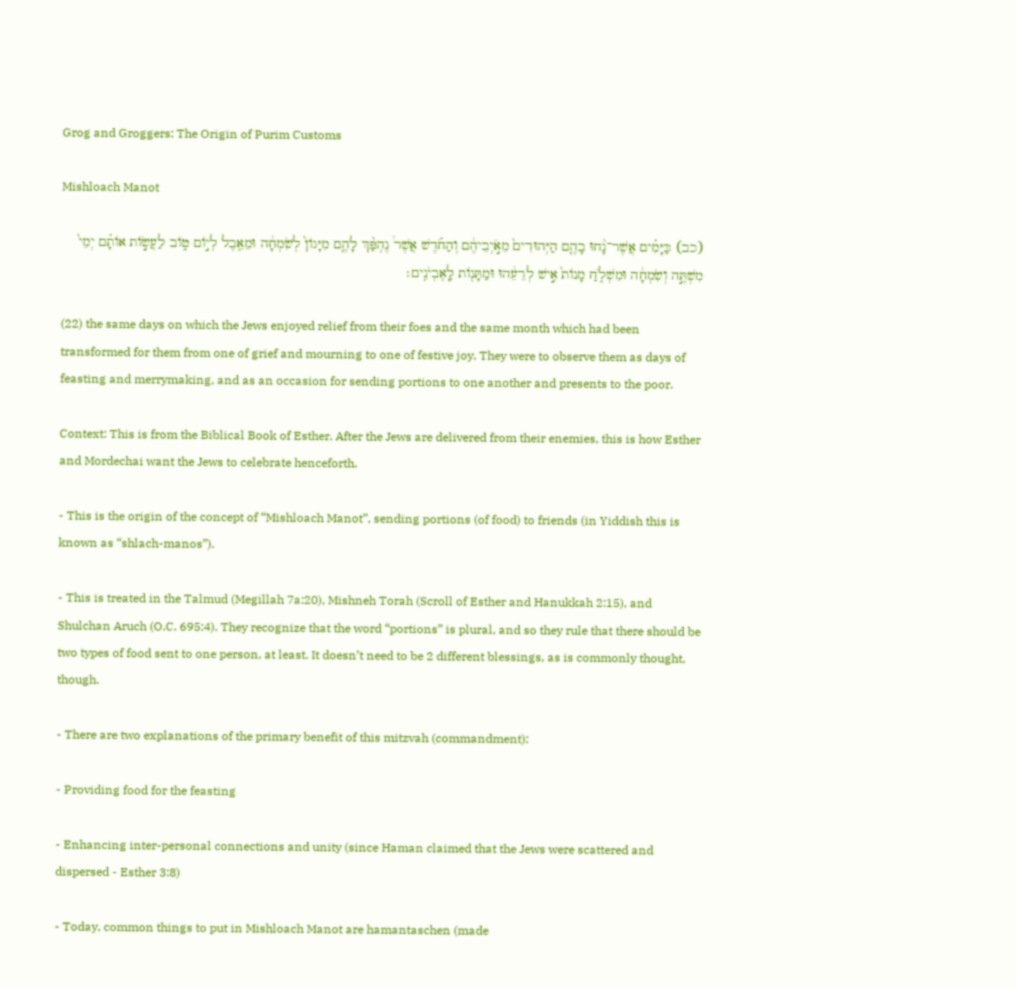Grog and Groggers: The Origin of Purim Customs

Mishloach Manot

(כב) כַּיָּמִ֗ים אֲשֶׁר־נָ֨חוּ בָהֶ֤ם הַיְּהוּדִים֙ מֵאֹ֣יְבֵיהֶ֔ם וְהַחֹ֗דֶשׁ אֲשֶׁר֩ נֶהְפַּ֨ךְ לָהֶ֤ם מִיָּגוֹן֙ לְשִׂמְחָ֔ה וּמֵאֵ֖בֶל לְי֣וֹם ט֑וֹב לַעֲשׂ֣וֹת אוֹתָ֗ם יְמֵי֙ מִשְׁתֶּ֣ה וְשִׂמְחָ֔ה וּמִשְׁלֹ֤חַ מָנוֹת֙ אִ֣ישׁ לְרֵעֵ֔הוּ וּמַתָּנ֖וֹת לָֽאֶבְיֹנִֽים׃

(22) the same days on which the Jews enjoyed relief from their foes and the same month which had been transformed for them from one of grief and mourning to one of festive joy. They were to observe them as days of feasting and merrymaking, and as an occasion for sending portions to one another and presents to the poor.

Context: This is from the Biblical Book of Esther. After the Jews are delivered from their enemies, this is how Esther and Mordechai want the Jews to celebrate henceforth.

- This is the origin of the concept of “Mishloach Manot”, sending portions (of food) to friends (in Yiddish this is known as “shlach-manos”).

- This is treated in the Talmud (Megillah 7a:20), Mishneh Torah (Scroll of Esther and Hanukkah 2:15), and Shulchan Aruch (O.C. 695:4). They recognize that the word “portions” is plural, and so they rule that there should be two types of food sent to one person, at least. It doesn’t need to be 2 different blessings, as is commonly thought, though.

- There are two explanations of the primary benefit of this mitzvah (commandment):

- Providing food for the feasting

- Enhancing inter-personal connections and unity (since Haman claimed that the Jews were scattered and dispersed - Esther 3:8)

- Today, common things to put in Mishloach Manot are hamantaschen (made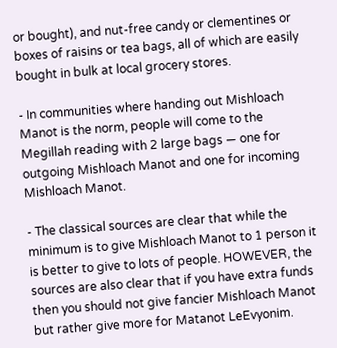or bought), and nut-free candy or clementines or boxes of raisins or tea bags, all of which are easily bought in bulk at local grocery stores.

- In communities where handing out Mishloach Manot is the norm, people will come to the Megillah reading with 2 large bags — one for outgoing Mishloach Manot and one for incoming Mishloach Manot.

- The classical sources are clear that while the minimum is to give Mishloach Manot to 1 person it is better to give to lots of people. HOWEVER, the sources are also clear that if you have extra funds then you should not give fancier Mishloach Manot but rather give more for Matanot LeEvyonim.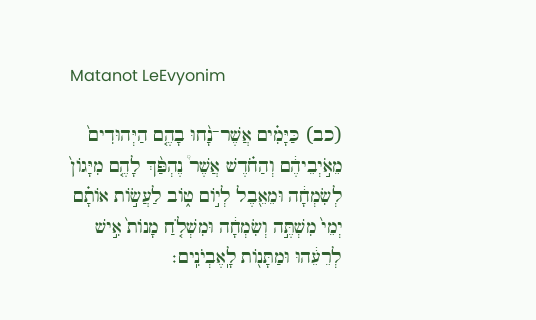Matanot LeEvyonim

(כב) כַּיָּמִ֗ים אֲשֶׁר־נָ֨חוּ בָהֶ֤ם הַיְּהוּדִים֙ מֵאֹ֣יְבֵיהֶ֔ם וְהַחֹ֗דֶשׁ אֲשֶׁר֩ נֶהְפַּ֨ךְ לָהֶ֤ם מִיָּגוֹן֙ לְשִׂמְחָ֔ה וּמֵאֵ֖בֶל לְי֣וֹם ט֑וֹב לַעֲשׂ֣וֹת אוֹתָ֗ם יְמֵי֙ מִשְׁתֶּ֣ה וְשִׂמְחָ֔ה וּמִשְׁלֹ֤חַ מָנוֹת֙ אִ֣ישׁ לְרֵעֵ֔הוּ וּמַתָּנ֖וֹת לָֽאֶבְיֹנִֽים׃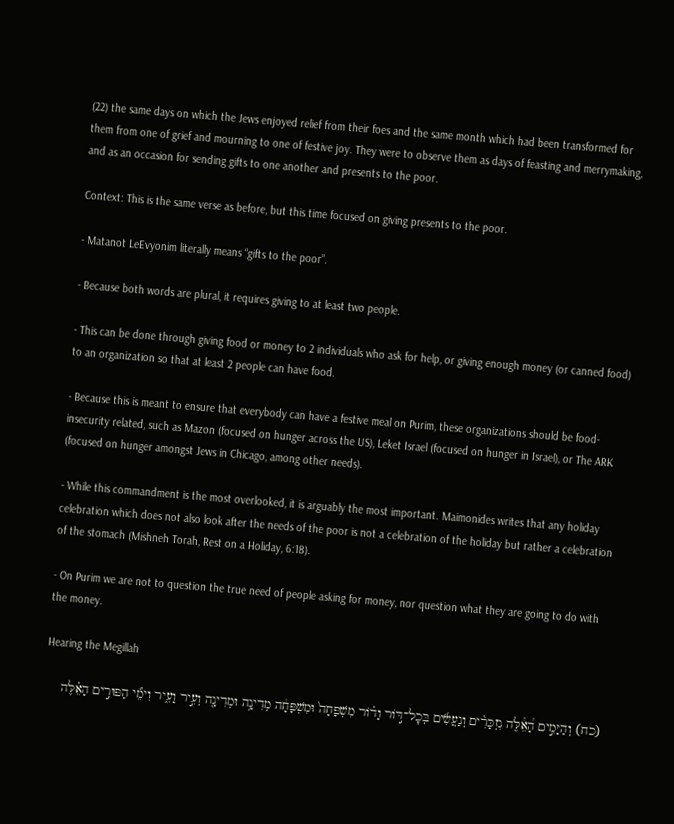(22) the same days on which the Jews enjoyed relief from their foes and the same month which had been transformed for them from one of grief and mourning to one of festive joy. They were to observe them as days of feasting and merrymaking, and as an occasion for sending gifts to one another and presents to the poor.

Context: This is the same verse as before, but this time focused on giving presents to the poor.

- Matanot LeEvyonim literally means “gifts to the poor”.

- Because both words are plural, it requires giving to at least two people.

- This can be done through giving food or money to 2 individuals who ask for help, or giving enough money (or canned food) to an organization so that at least 2 people can have food.

- Because this is meant to ensure that everybody can have a festive meal on Purim, these organizations should be food-insecurity related, such as Mazon (focused on hunger across the US), Leket Israel (focused on hunger in Israel), or The ARK (focused on hunger amongst Jews in Chicago, among other needs).

- While this commandment is the most overlooked, it is arguably the most important. Maimonides writes that any holiday celebration which does not also look after the needs of the poor is not a celebration of the holiday but rather a celebration of the stomach (Mishneh Torah, Rest on a Holiday, 6:18).

- On Purim we are not to question the true need of people asking for money, nor question what they are going to do with the money.

Hearing the Megillah

(כח) וְהַיָּמִ֣ים הָ֠אֵ֠לֶּה נִזְכָּרִ֨ים וְנַעֲשִׂ֜ים בְּכׇל־דּ֣וֹר וָד֗וֹר מִשְׁפָּחָה֙ וּמִשְׁפָּחָ֔ה מְדִינָ֥ה וּמְדִינָ֖ה וְעִ֣יר וָעִ֑יר וִימֵ֞י הַפּוּרִ֣ים הָאֵ֗לֶּה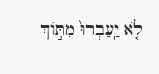לֹ֤א יַֽעַבְרוּ֙ מִתּ֣וֹךְ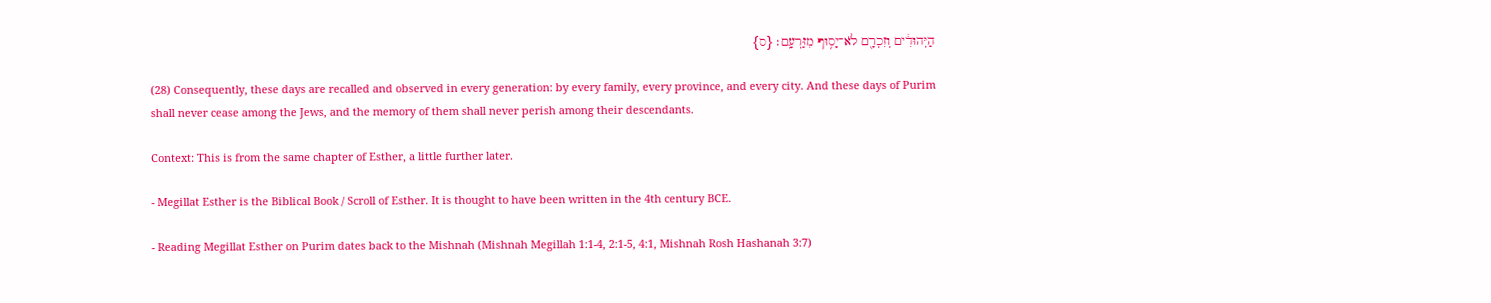הַיְּהוּדִ֔ים וְזִכְרָ֖ם לֹא־יָס֥וּף מִזַּרְעָֽם׃ {ס}

(28) Consequently, these days are recalled and observed in every generation: by every family, every province, and every city. And these days of Purim shall never cease among the Jews, and the memory of them shall never perish among their descendants.

Context: This is from the same chapter of Esther, a little further later.

- Megillat Esther is the Biblical Book / Scroll of Esther. It is thought to have been written in the 4th century BCE.

- Reading Megillat Esther on Purim dates back to the Mishnah (Mishnah Megillah 1:1-4, 2:1-5, 4:1, Mishnah Rosh Hashanah 3:7)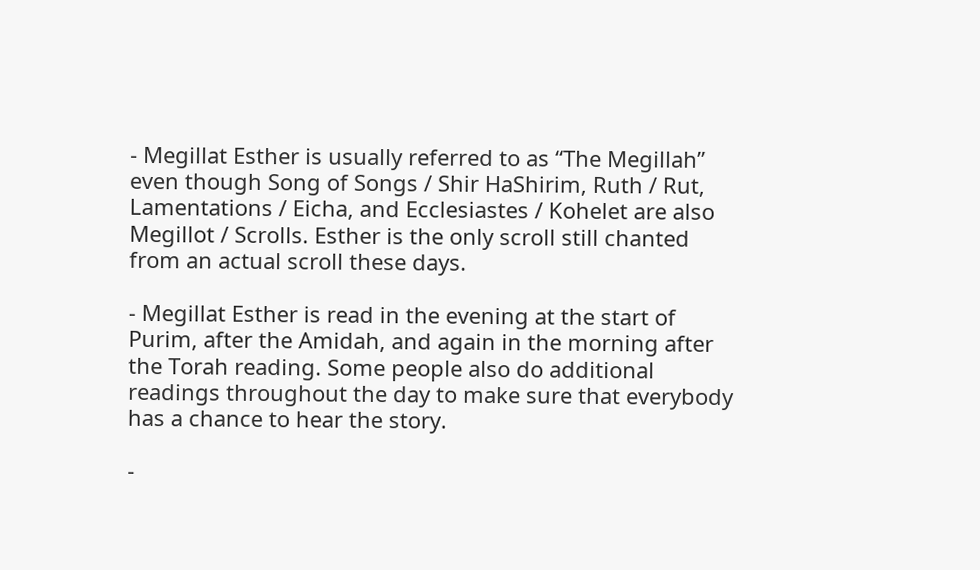- Megillat Esther is usually referred to as “The Megillah” even though Song of Songs / Shir HaShirim, Ruth / Rut, Lamentations / Eicha, and Ecclesiastes / Kohelet are also Megillot / Scrolls. Esther is the only scroll still chanted from an actual scroll these days.

- Megillat Esther is read in the evening at the start of Purim, after the Amidah, and again in the morning after the Torah reading. Some people also do additional readings throughout the day to make sure that everybody has a chance to hear the story.

-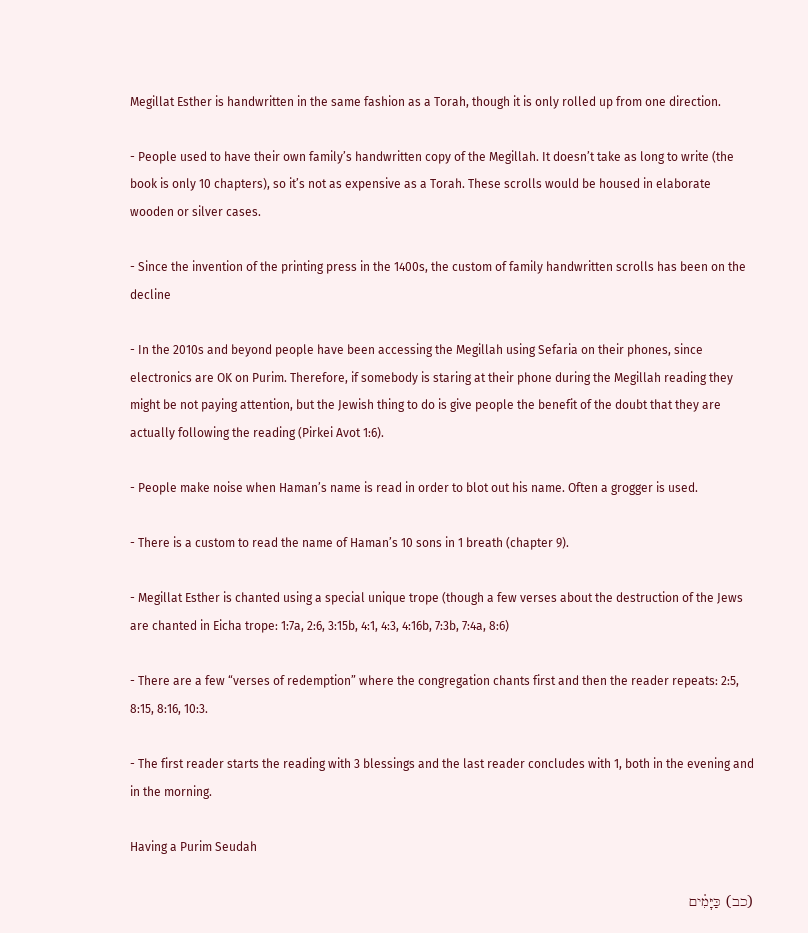Megillat Esther is handwritten in the same fashion as a Torah, though it is only rolled up from one direction.

- People used to have their own family’s handwritten copy of the Megillah. It doesn’t take as long to write (the book is only 10 chapters), so it’s not as expensive as a Torah. These scrolls would be housed in elaborate wooden or silver cases.

- Since the invention of the printing press in the 1400s, the custom of family handwritten scrolls has been on the decline

- In the 2010s and beyond people have been accessing the Megillah using Sefaria on their phones, since electronics are OK on Purim. Therefore, if somebody is staring at their phone during the Megillah reading they might be not paying attention, but the Jewish thing to do is give people the benefit of the doubt that they are actually following the reading (Pirkei Avot 1:6).

- People make noise when Haman’s name is read in order to blot out his name. Often a grogger is used.

- There is a custom to read the name of Haman’s 10 sons in 1 breath (chapter 9).

- Megillat Esther is chanted using a special unique trope (though a few verses about the destruction of the Jews are chanted in Eicha trope: 1:7a, 2:6, 3:15b, 4:1, 4:3, 4:16b, 7:3b, 7:4a, 8:6)

- There are a few “verses of redemption” where the congregation chants first and then the reader repeats: 2:5, 8:15, 8:16, 10:3.

- The first reader starts the reading with 3 blessings and the last reader concludes with 1, both in the evening and in the morning.

Having a Purim Seudah

(כב) כַּיָּמִ֗ים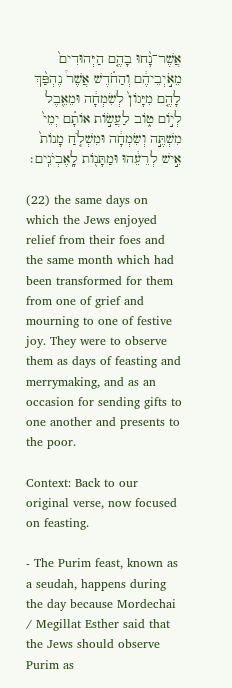אֲשֶׁר־נָ֨חוּ בָהֶ֤ם הַיְּהוּדִים֙ מֵאֹ֣יְבֵיהֶ֔ם וְהַחֹ֗דֶשׁ אֲשֶׁר֩ נֶהְפַּ֨ךְ לָהֶ֤ם מִיָּגוֹן֙ לְשִׂמְחָ֔ה וּמֵאֵ֖בֶל לְי֣וֹם ט֑וֹב לַעֲשׂ֣וֹת אוֹתָ֗ם יְמֵי֙ מִשְׁתֶּ֣ה וְשִׂמְחָ֔ה וּמִשְׁלֹ֤חַ מָנוֹת֙ אִ֣ישׁ לְרֵעֵ֔הוּ וּמַתָּנ֖וֹת לָֽאֶבְיֹנִֽים׃

(22) the same days on which the Jews enjoyed relief from their foes and the same month which had been transformed for them from one of grief and mourning to one of festive joy. They were to observe them as days of feasting and merrymaking, and as an occasion for sending gifts to one another and presents to the poor.

Context: Back to our original verse, now focused on feasting.

- The Purim feast, known as a seudah, happens during the day because Mordechai / Megillat Esther said that the Jews should observe Purim as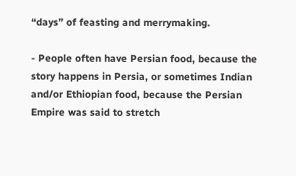“days” of feasting and merrymaking.

- People often have Persian food, because the story happens in Persia, or sometimes Indian and/or Ethiopian food, because the Persian Empire was said to stretch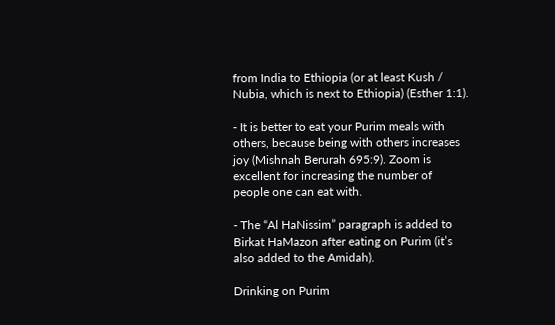from India to Ethiopia (or at least Kush / Nubia, which is next to Ethiopia) (Esther 1:1).

- It is better to eat your Purim meals with others, because being with others increases joy (Mishnah Berurah 695:9). Zoom is excellent for increasing the number of people one can eat with.

- The “Al HaNissim” paragraph is added to Birkat HaMazon after eating on Purim (it’s also added to the Amidah).

Drinking on Purim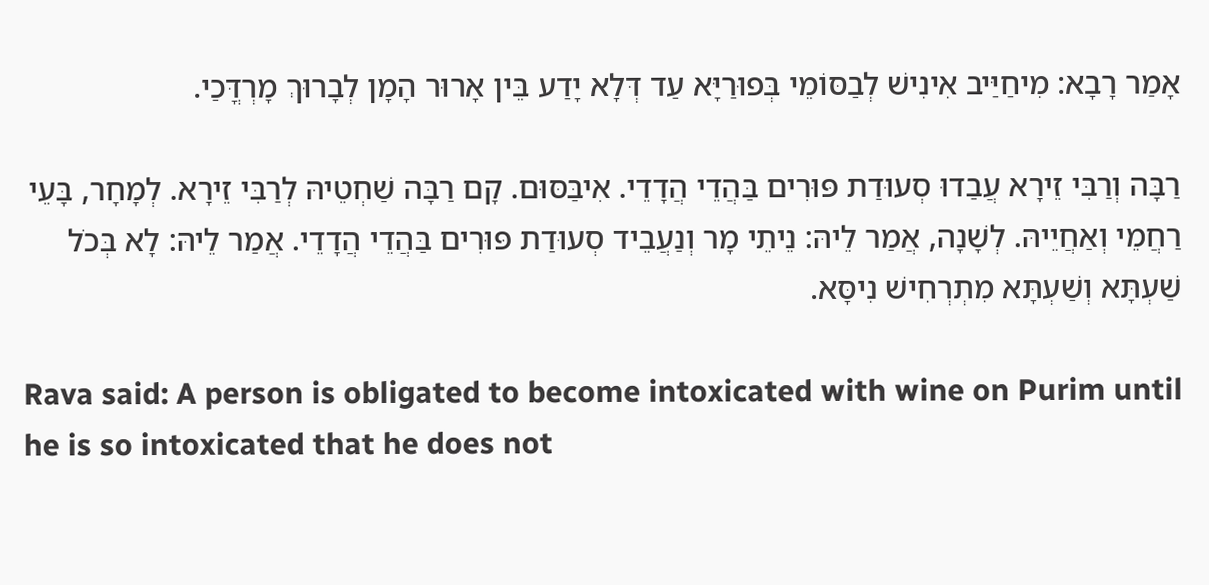אָמַר רָבָא: מִיחַיַּיב אִינִישׁ לְבַסּוֹמֵי בְּפוּרַיָּא עַד דְּלָא יָדַע בֵּין אָרוּר הָמָן לְבָרוּךְ מָרְדֳּכַי.

רַבָּה וְרַבִּי זֵירָא עֲבַדוּ סְעוּדַת פּוּרִים בַּהֲדֵי הֲדָדֵי. אִיבַּסּוּם. קָם רַבָּה שַׁחְטֵיהּ לְרַבִּי זֵירָא. לְמָחָר, בָּעֵי רַחֲמֵי וְאַחֲיֵיהּ. לְשָׁנָה, אֲמַר לֵיהּ: נֵיתֵי מָר וְנַעֲבֵיד סְעוּדַת פּוּרִים בַּהֲדֵי הֲדָדֵי. אֲמַר לֵיהּ: לָא בְּכֹל שַׁעְתָּא וְשַׁעְתָּא מִתְרְחִישׁ נִיסָּא.

Rava said: A person is obligated to become intoxicated with wine on Purim until he is so intoxicated that he does not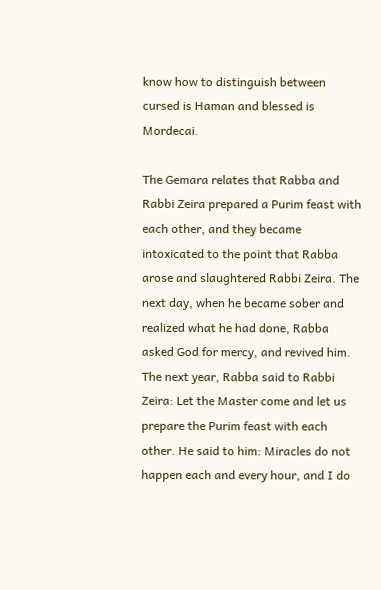know how to distinguish between cursed is Haman and blessed is Mordecai.

The Gemara relates that Rabba and Rabbi Zeira prepared a Purim feast with each other, and they became intoxicated to the point that Rabba arose and slaughtered Rabbi Zeira. The next day, when he became sober and realized what he had done, Rabba asked God for mercy, and revived him. The next year, Rabba said to Rabbi Zeira: Let the Master come and let us prepare the Purim feast with each other. He said to him: Miracles do not happen each and every hour, and I do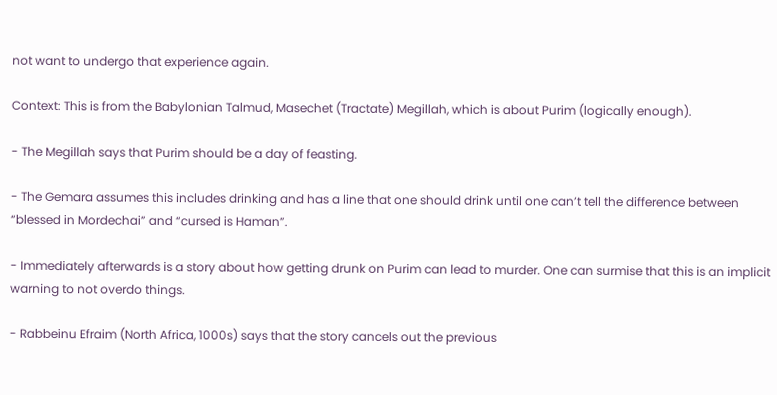not want to undergo that experience again.

Context: This is from the Babylonian Talmud, Masechet (Tractate) Megillah, which is about Purim (logically enough).

- The Megillah says that Purim should be a day of feasting.

- The Gemara assumes this includes drinking and has a line that one should drink until one can’t tell the difference between “blessed in Mordechai” and “cursed is Haman”.

- Immediately afterwards is a story about how getting drunk on Purim can lead to murder. One can surmise that this is an implicit warning to not overdo things.

- Rabbeinu Efraim (North Africa, 1000s) says that the story cancels out the previous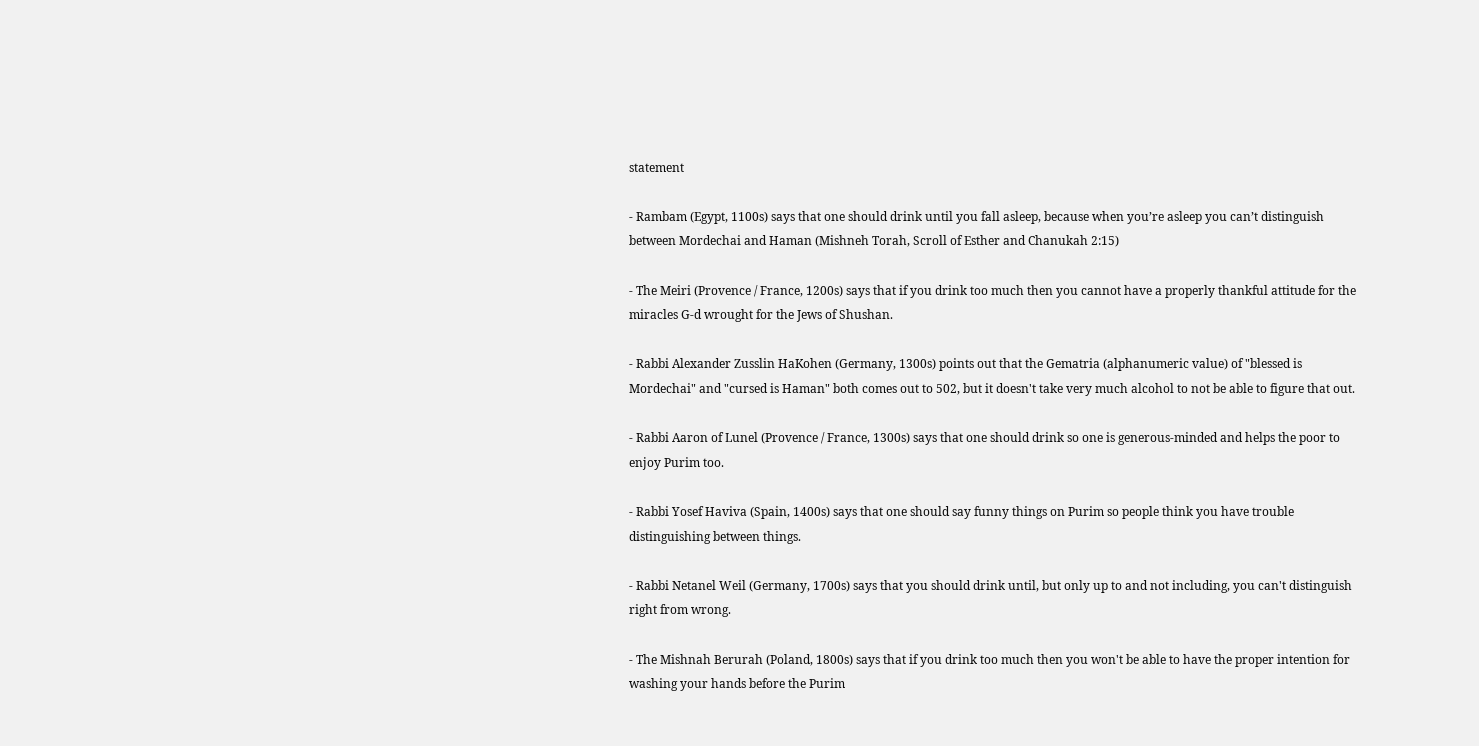statement

- Rambam (Egypt, 1100s) says that one should drink until you fall asleep, because when you’re asleep you can’t distinguish between Mordechai and Haman (Mishneh Torah, Scroll of Esther and Chanukah 2:15)

- The Meiri (Provence / France, 1200s) says that if you drink too much then you cannot have a properly thankful attitude for the miracles G-d wrought for the Jews of Shushan.

- Rabbi Alexander Zusslin HaKohen (Germany, 1300s) points out that the Gematria (alphanumeric value) of "blessed is Mordechai" and "cursed is Haman" both comes out to 502, but it doesn't take very much alcohol to not be able to figure that out.

- Rabbi Aaron of Lunel (Provence / France, 1300s) says that one should drink so one is generous-minded and helps the poor to enjoy Purim too.

- Rabbi Yosef Haviva (Spain, 1400s) says that one should say funny things on Purim so people think you have trouble distinguishing between things.

- Rabbi Netanel Weil (Germany, 1700s) says that you should drink until, but only up to and not including, you can't distinguish right from wrong.

- The Mishnah Berurah (Poland, 1800s) says that if you drink too much then you won't be able to have the proper intention for washing your hands before the Purim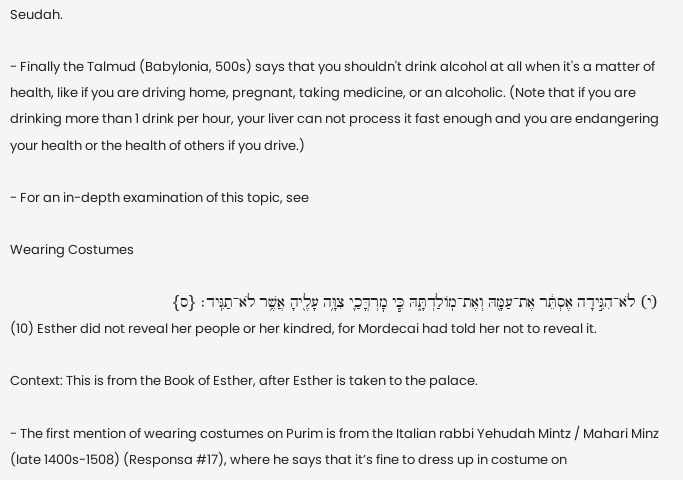Seudah.

- Finally the Talmud (Babylonia, 500s) says that you shouldn't drink alcohol at all when it's a matter of health, like if you are driving home, pregnant, taking medicine, or an alcoholic. (Note that if you are drinking more than 1 drink per hour, your liver can not process it fast enough and you are endangering your health or the health of others if you drive.)

- For an in-depth examination of this topic, see

Wearing Costumes

(י) לֹא־הִגִּ֣ידָה אֶסְתֵּ֔ר אֶת־עַמָּ֖הּ וְאֶת־מֽוֹלַדְתָּ֑הּ כִּ֧י מׇרְדֳּכַ֛י צִוָּ֥ה עָלֶ֖יהָ אֲשֶׁ֥ר לֹא־תַגִּֽיד׃ {ס}
(10) Esther did not reveal her people or her kindred, for Mordecai had told her not to reveal it.

Context: This is from the Book of Esther, after Esther is taken to the palace.

- The first mention of wearing costumes on Purim is from the Italian rabbi Yehudah Mintz / Mahari Minz (late 1400s-1508) (Responsa #17), where he says that it’s fine to dress up in costume on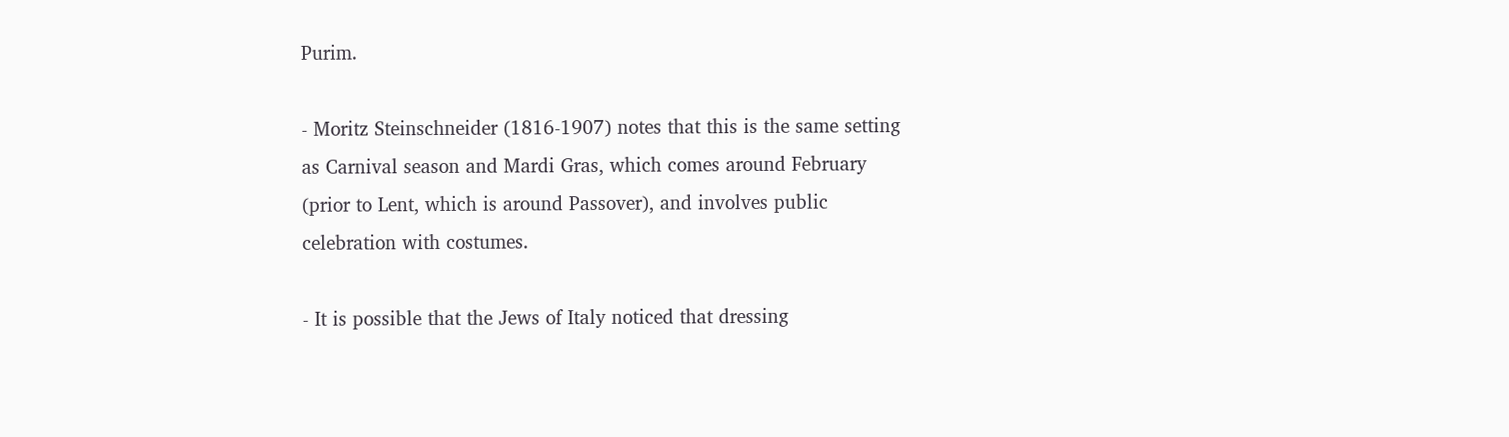Purim.

- Moritz Steinschneider (1816-1907) notes that this is the same setting as Carnival season and Mardi Gras, which comes around February (prior to Lent, which is around Passover), and involves public celebration with costumes.

- It is possible that the Jews of Italy noticed that dressing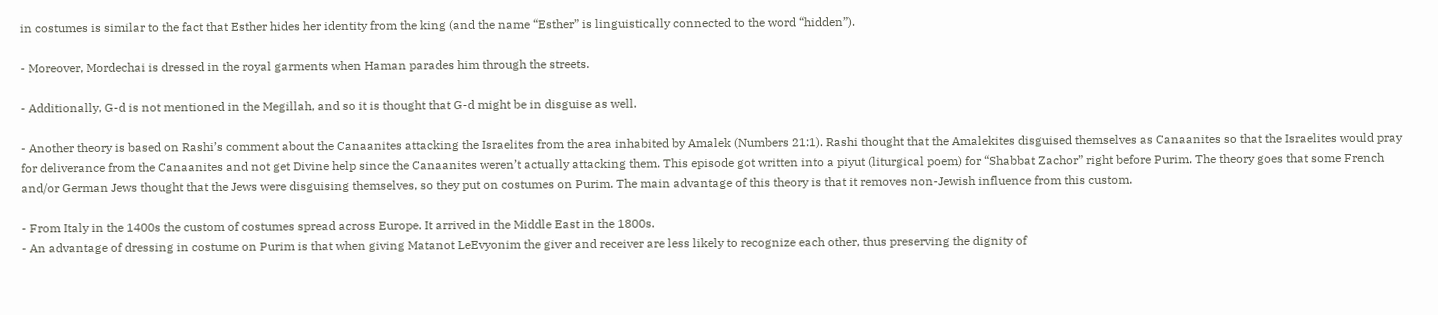in costumes is similar to the fact that Esther hides her identity from the king (and the name “Esther” is linguistically connected to the word “hidden”).

- Moreover, Mordechai is dressed in the royal garments when Haman parades him through the streets.

- Additionally, G-d is not mentioned in the Megillah, and so it is thought that G-d might be in disguise as well.

- Another theory is based on Rashi’s comment about the Canaanites attacking the Israelites from the area inhabited by Amalek (Numbers 21:1). Rashi thought that the Amalekites disguised themselves as Canaanites so that the Israelites would pray for deliverance from the Canaanites and not get Divine help since the Canaanites weren’t actually attacking them. This episode got written into a piyut (liturgical poem) for “Shabbat Zachor” right before Purim. The theory goes that some French and/or German Jews thought that the Jews were disguising themselves, so they put on costumes on Purim. The main advantage of this theory is that it removes non-Jewish influence from this custom.

- From Italy in the 1400s the custom of costumes spread across Europe. It arrived in the Middle East in the 1800s.
- An advantage of dressing in costume on Purim is that when giving Matanot LeEvyonim the giver and receiver are less likely to recognize each other, thus preserving the dignity of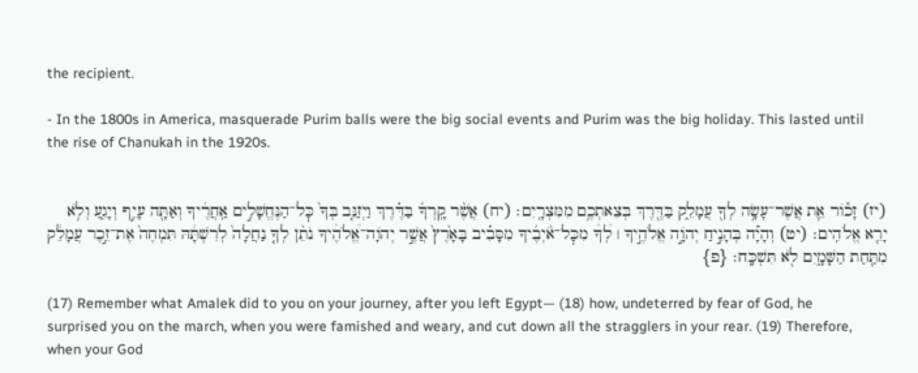the recipient.

- In the 1800s in America, masquerade Purim balls were the big social events and Purim was the big holiday. This lasted until the rise of Chanukah in the 1920s.


(יז) זָכ֕וֹר אֵ֛ת אֲשֶׁר־עָשָׂ֥ה לְךָ֖ עֲמָלֵ֑ק בַּדֶּ֖רֶךְ בְּצֵאתְכֶ֥ם מִמִּצְרָֽיִם׃ (יח) אֲשֶׁ֨ר קָֽרְךָ֜ בַּדֶּ֗רֶךְ וַיְזַנֵּ֤ב בְּךָ֙ כׇּל־הַנֶּחֱשָׁלִ֣ים אַֽחֲרֶ֔יךָ וְאַתָּ֖ה עָיֵ֣ף וְיָגֵ֑עַ וְלֹ֥א יָרֵ֖א אֱלֹהִֽים׃ (יט) וְהָיָ֡ה בְּהָנִ֣יחַ יְהֹוָ֣ה אֱלֹהֶ֣יךָ ׀ לְ֠ךָ֠ מִכׇּל־אֹ֨יְבֶ֜יךָ מִסָּבִ֗יב בָּאָ֙רֶץ֙ אֲשֶׁ֣ר יְהֹוָה־אֱ֠לֹהֶ֠יךָ נֹתֵ֨ן לְךָ֤ נַחֲלָה֙ לְרִשְׁתָּ֔הּ תִּמְחֶה֙ אֶת־זֵ֣כֶר עֲמָלֵ֔ק מִתַּ֖חַת הַשָּׁמָ֑יִם לֹ֖א תִּשְׁכָּֽח׃ {פ}

(17) Remember what Amalek did to you on your journey, after you left Egypt— (18) how, undeterred by fear of God, he surprised you on the march, when you were famished and weary, and cut down all the stragglers in your rear. (19) Therefore, when your God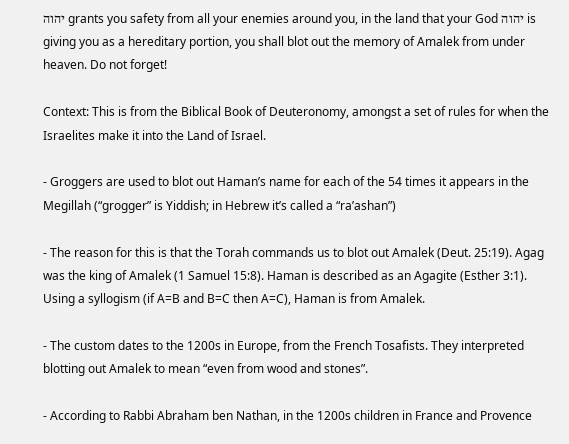יהוה grants you safety from all your enemies around you, in the land that your God יהוה is giving you as a hereditary portion, you shall blot out the memory of Amalek from under heaven. Do not forget!

Context: This is from the Biblical Book of Deuteronomy, amongst a set of rules for when the Israelites make it into the Land of Israel.

- Groggers are used to blot out Haman’s name for each of the 54 times it appears in the Megillah (“grogger” is Yiddish; in Hebrew it’s called a “ra’ashan”)

- The reason for this is that the Torah commands us to blot out Amalek (Deut. 25:19). Agag was the king of Amalek (1 Samuel 15:8). Haman is described as an Agagite (Esther 3:1). Using a syllogism (if A=B and B=C then A=C), Haman is from Amalek.

- The custom dates to the 1200s in Europe, from the French Tosafists. They interpreted blotting out Amalek to mean “even from wood and stones”.

- According to Rabbi Abraham ben Nathan, in the 1200s children in France and Provence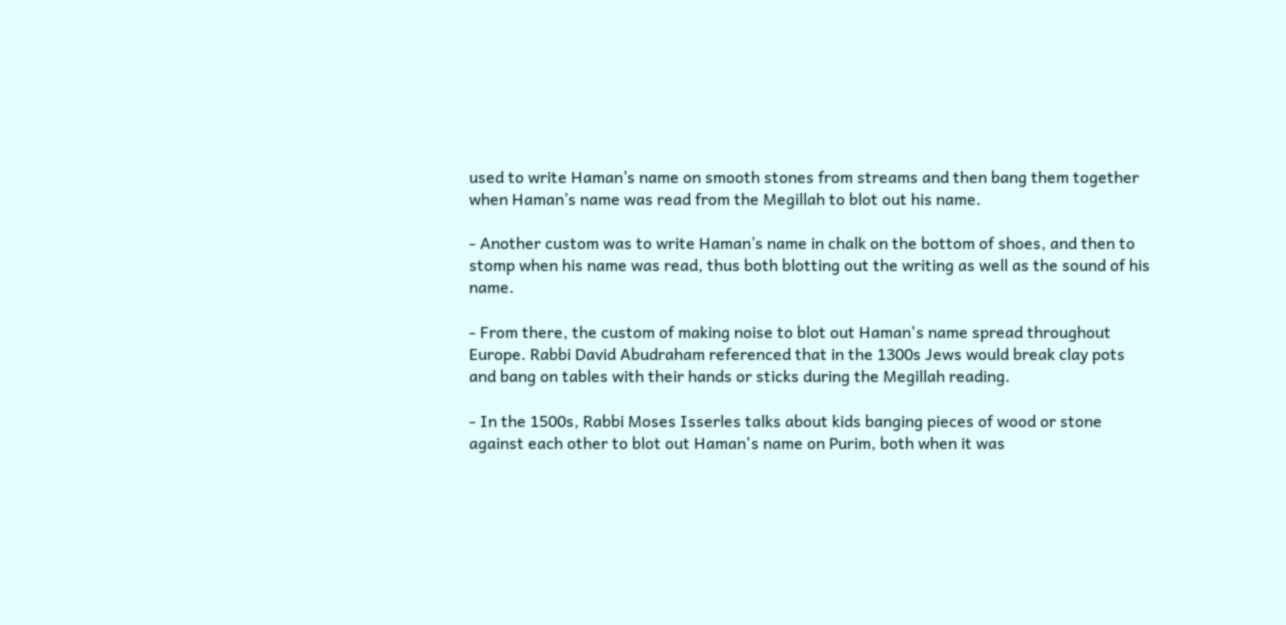used to write Haman’s name on smooth stones from streams and then bang them together when Haman’s name was read from the Megillah to blot out his name.

- Another custom was to write Haman’s name in chalk on the bottom of shoes, and then to stomp when his name was read, thus both blotting out the writing as well as the sound of his name.

- From there, the custom of making noise to blot out Haman's name spread throughout Europe. Rabbi David Abudraham referenced that in the 1300s Jews would break clay pots and bang on tables with their hands or sticks during the Megillah reading.

- In the 1500s, Rabbi Moses Isserles talks about kids banging pieces of wood or stone against each other to blot out Haman's name on Purim, both when it was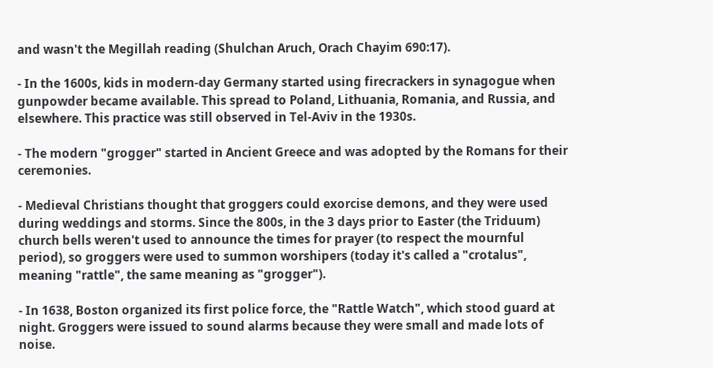and wasn't the Megillah reading (Shulchan Aruch, Orach Chayim 690:17).

- In the 1600s, kids in modern-day Germany started using firecrackers in synagogue when gunpowder became available. This spread to Poland, Lithuania, Romania, and Russia, and elsewhere. This practice was still observed in Tel-Aviv in the 1930s.

- The modern "grogger" started in Ancient Greece and was adopted by the Romans for their ceremonies.

- Medieval Christians thought that groggers could exorcise demons, and they were used during weddings and storms. Since the 800s, in the 3 days prior to Easter (the Triduum) church bells weren't used to announce the times for prayer (to respect the mournful period), so groggers were used to summon worshipers (today it's called a "crotalus", meaning "rattle", the same meaning as "grogger").

- In 1638, Boston organized its first police force, the "Rattle Watch", which stood guard at night. Groggers were issued to sound alarms because they were small and made lots of noise.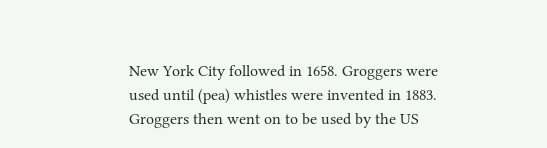New York City followed in 1658. Groggers were used until (pea) whistles were invented in 1883. Groggers then went on to be used by the US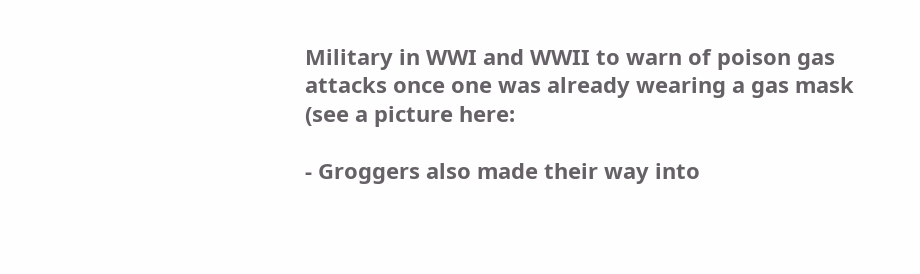Military in WWI and WWII to warn of poison gas attacks once one was already wearing a gas mask (see a picture here:

- Groggers also made their way into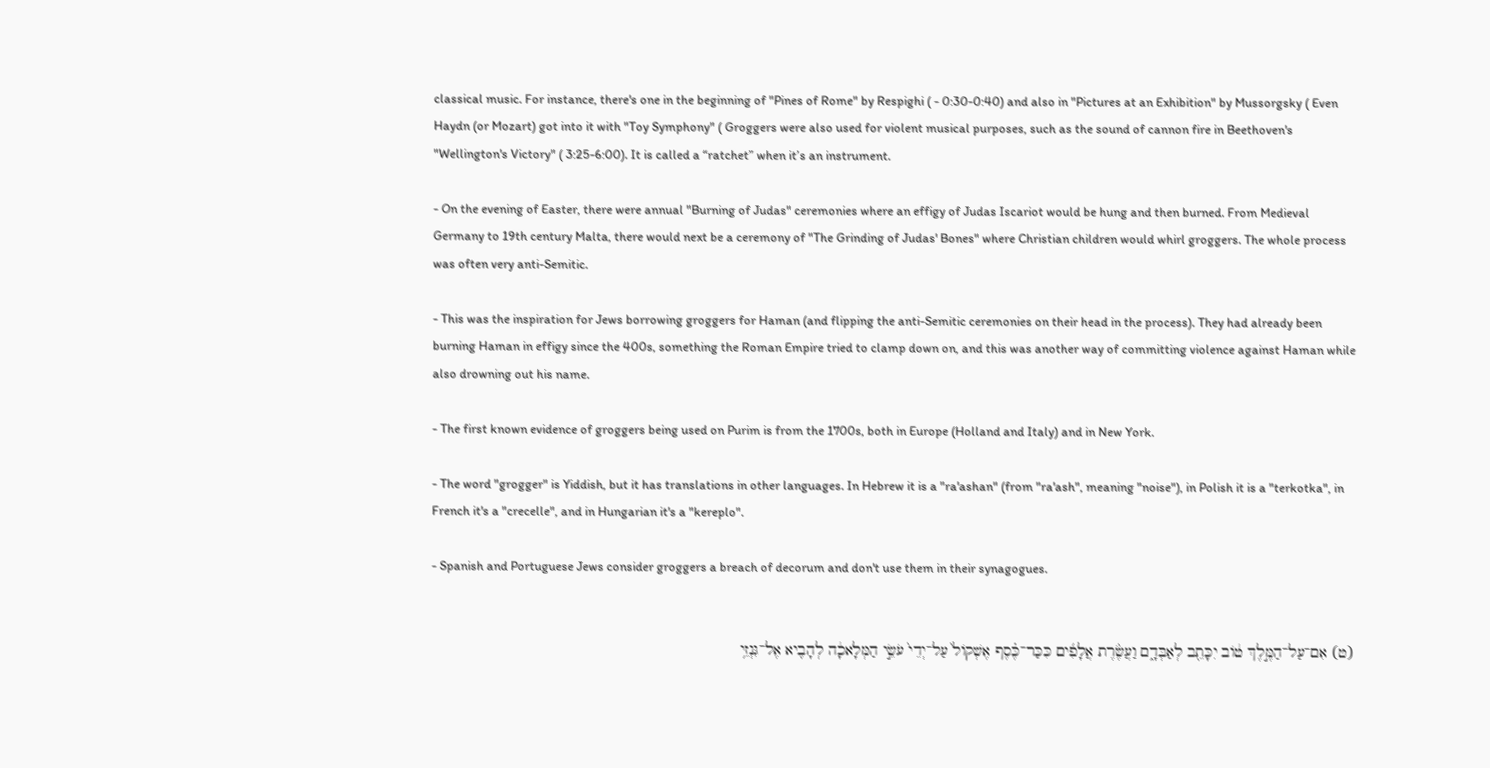classical music. For instance, there's one in the beginning of "Pines of Rome" by Respighi ( - 0:30-0:40) and also in "Pictures at an Exhibition" by Mussorgsky ( Even Haydn (or Mozart) got into it with "Toy Symphony" ( Groggers were also used for violent musical purposes, such as the sound of cannon fire in Beethoven's "Wellington's Victory" ( 3:25-6:00). It is called a “ratchet” when it’s an instrument.

- On the evening of Easter, there were annual "Burning of Judas" ceremonies where an effigy of Judas Iscariot would be hung and then burned. From Medieval Germany to 19th century Malta, there would next be a ceremony of "The Grinding of Judas' Bones" where Christian children would whirl groggers. The whole process was often very anti-Semitic.

- This was the inspiration for Jews borrowing groggers for Haman (and flipping the anti-Semitic ceremonies on their head in the process). They had already been burning Haman in effigy since the 400s, something the Roman Empire tried to clamp down on, and this was another way of committing violence against Haman while also drowning out his name.

- The first known evidence of groggers being used on Purim is from the 1700s, both in Europe (Holland and Italy) and in New York.

- The word "grogger" is Yiddish, but it has translations in other languages. In Hebrew it is a "ra'ashan" (from "ra'ash", meaning "noise"), in Polish it is a "terkotka", in French it's a "crecelle", and in Hungarian it's a "kereplo".

- Spanish and Portuguese Jews consider groggers a breach of decorum and don't use them in their synagogues.


(ט) אִם־עַל־הַמֶּ֣לֶךְ ט֔וֹב יִכָּתֵ֖ב לְאַבְּדָ֑ם וַעֲשֶׂ֨רֶת אֲלָפִ֜ים כִּכַּר־כֶּ֗סֶף אֶשְׁקוֹל֙ עַל־יְדֵי֙ עֹשֵׂ֣י הַמְּלָאכָ֔ה לְהָבִ֖יא אֶל־גִּנְזֵ֥י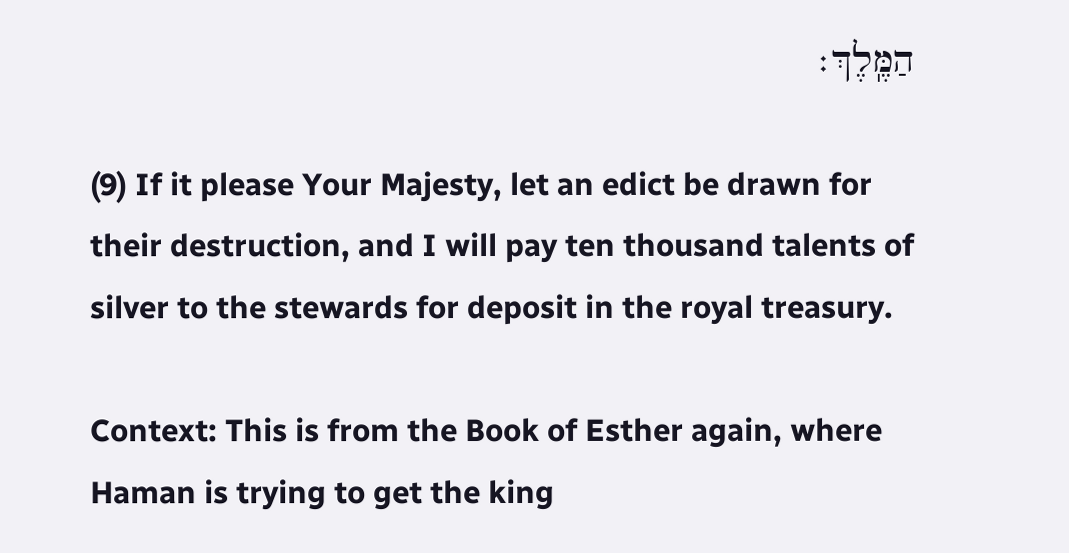הַמֶּֽלֶךְ׃

(9) If it please Your Majesty, let an edict be drawn for their destruction, and I will pay ten thousand talents of silver to the stewards for deposit in the royal treasury.

Context: This is from the Book of Esther again, where Haman is trying to get the king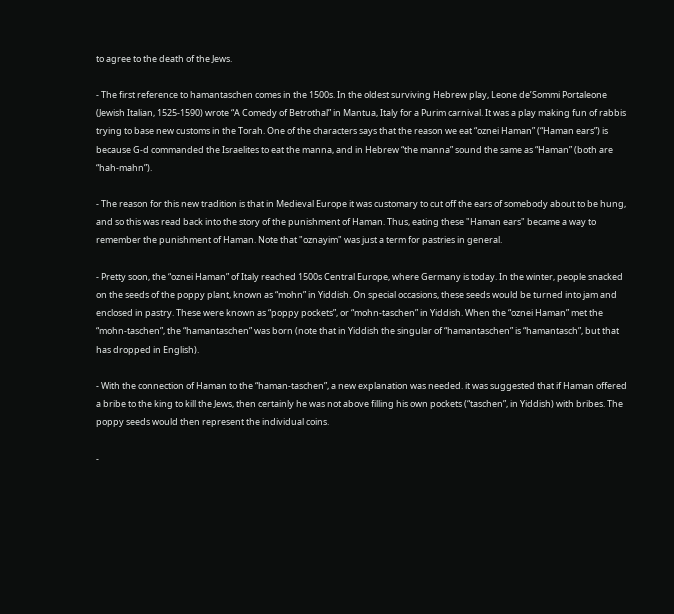to agree to the death of the Jews.

- The first reference to hamantaschen comes in the 1500s. In the oldest surviving Hebrew play, Leone de’Sommi Portaleone (Jewish Italian, 1525-1590) wrote “A Comedy of Betrothal” in Mantua, Italy for a Purim carnival. It was a play making fun of rabbis trying to base new customs in the Torah. One of the characters says that the reason we eat “oznei Haman” (“Haman ears”) is because G-d commanded the Israelites to eat the manna, and in Hebrew “the manna” sound the same as “Haman” (both are “hah-mahn”).

- The reason for this new tradition is that in Medieval Europe it was customary to cut off the ears of somebody about to be hung, and so this was read back into the story of the punishment of Haman. Thus, eating these "Haman ears" became a way to remember the punishment of Haman. Note that "oznayim" was just a term for pastries in general.

- Pretty soon, the “oznei Haman” of Italy reached 1500s Central Europe, where Germany is today. In the winter, people snacked on the seeds of the poppy plant, known as “mohn” in Yiddish. On special occasions, these seeds would be turned into jam and enclosed in pastry. These were known as “poppy pockets”, or “mohn-taschen” in Yiddish. When the “oznei Haman” met the “mohn-taschen”, the “hamantaschen” was born (note that in Yiddish the singular of “hamantaschen” is “hamantasch”, but that has dropped in English).

- With the connection of Haman to the “haman-taschen”, a new explanation was needed. it was suggested that if Haman offered a bribe to the king to kill the Jews, then certainly he was not above filling his own pockets (“taschen”, in Yiddish) with bribes. The poppy seeds would then represent the individual coins.

-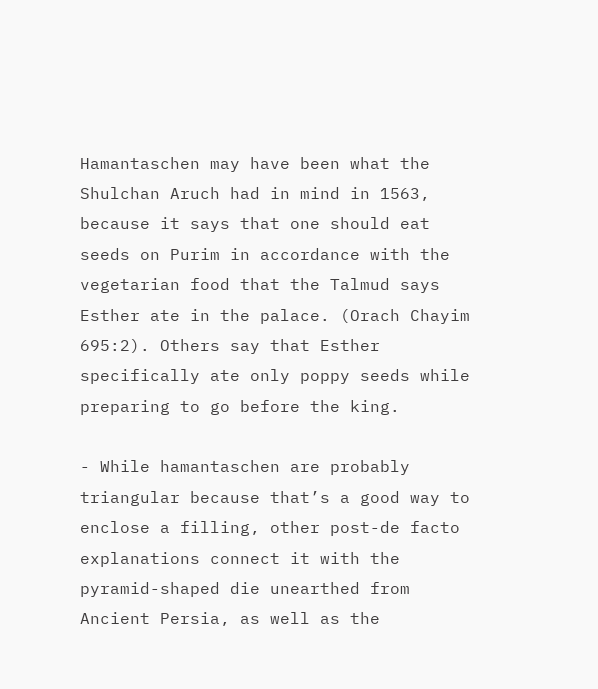Hamantaschen may have been what the Shulchan Aruch had in mind in 1563, because it says that one should eat seeds on Purim in accordance with the vegetarian food that the Talmud says Esther ate in the palace. (Orach Chayim 695:2). Others say that Esther specifically ate only poppy seeds while preparing to go before the king.

- While hamantaschen are probably triangular because that’s a good way to enclose a filling, other post-de facto explanations connect it with the pyramid-shaped die unearthed from Ancient Persia, as well as the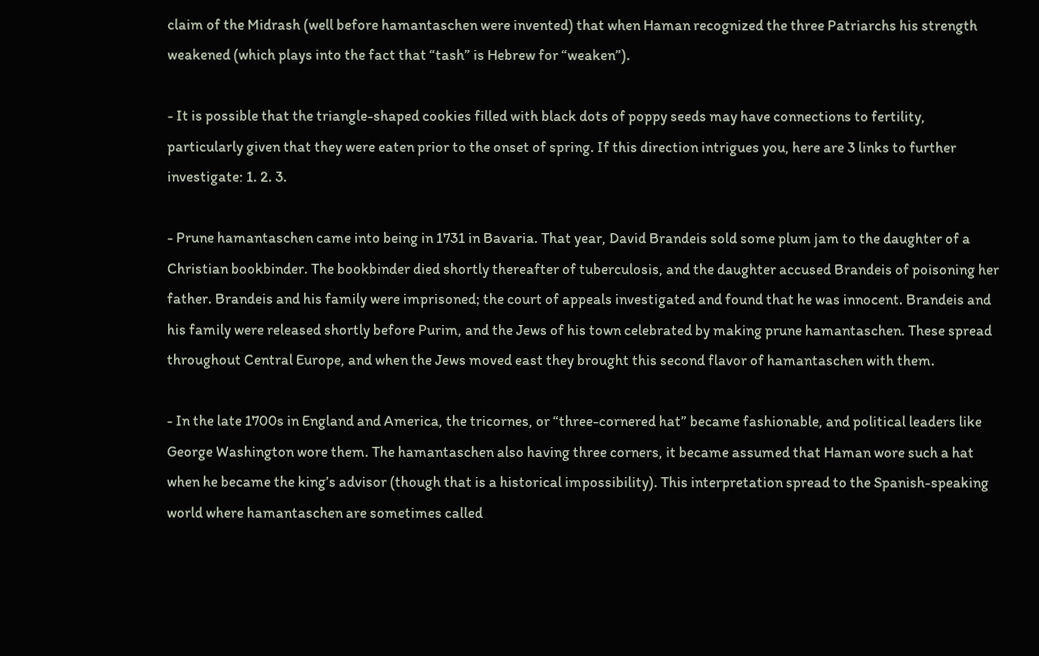claim of the Midrash (well before hamantaschen were invented) that when Haman recognized the three Patriarchs his strength weakened (which plays into the fact that “tash” is Hebrew for “weaken”).

- It is possible that the triangle-shaped cookies filled with black dots of poppy seeds may have connections to fertility, particularly given that they were eaten prior to the onset of spring. If this direction intrigues you, here are 3 links to further investigate: 1. 2. 3.

- Prune hamantaschen came into being in 1731 in Bavaria. That year, David Brandeis sold some plum jam to the daughter of a Christian bookbinder. The bookbinder died shortly thereafter of tuberculosis, and the daughter accused Brandeis of poisoning her father. Brandeis and his family were imprisoned; the court of appeals investigated and found that he was innocent. Brandeis and his family were released shortly before Purim, and the Jews of his town celebrated by making prune hamantaschen. These spread throughout Central Europe, and when the Jews moved east they brought this second flavor of hamantaschen with them.

- In the late 1700s in England and America, the tricornes, or “three-cornered hat” became fashionable, and political leaders like George Washington wore them. The hamantaschen also having three corners, it became assumed that Haman wore such a hat when he became the king’s advisor (though that is a historical impossibility). This interpretation spread to the Spanish-speaking world where hamantaschen are sometimes called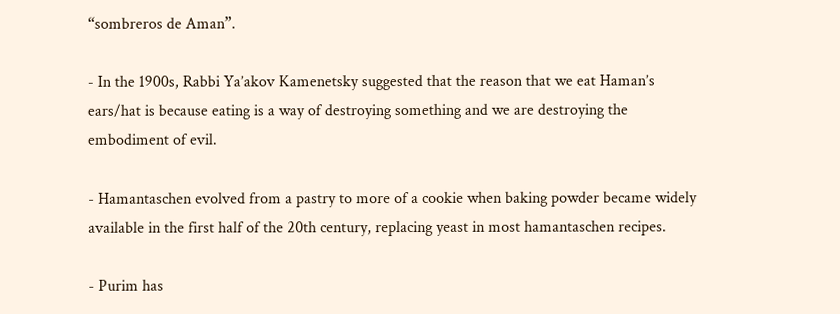“sombreros de Aman”.

- In the 1900s, Rabbi Ya’akov Kamenetsky suggested that the reason that we eat Haman’s ears/hat is because eating is a way of destroying something and we are destroying the embodiment of evil.

- Hamantaschen evolved from a pastry to more of a cookie when baking powder became widely available in the first half of the 20th century, replacing yeast in most hamantaschen recipes.

- Purim has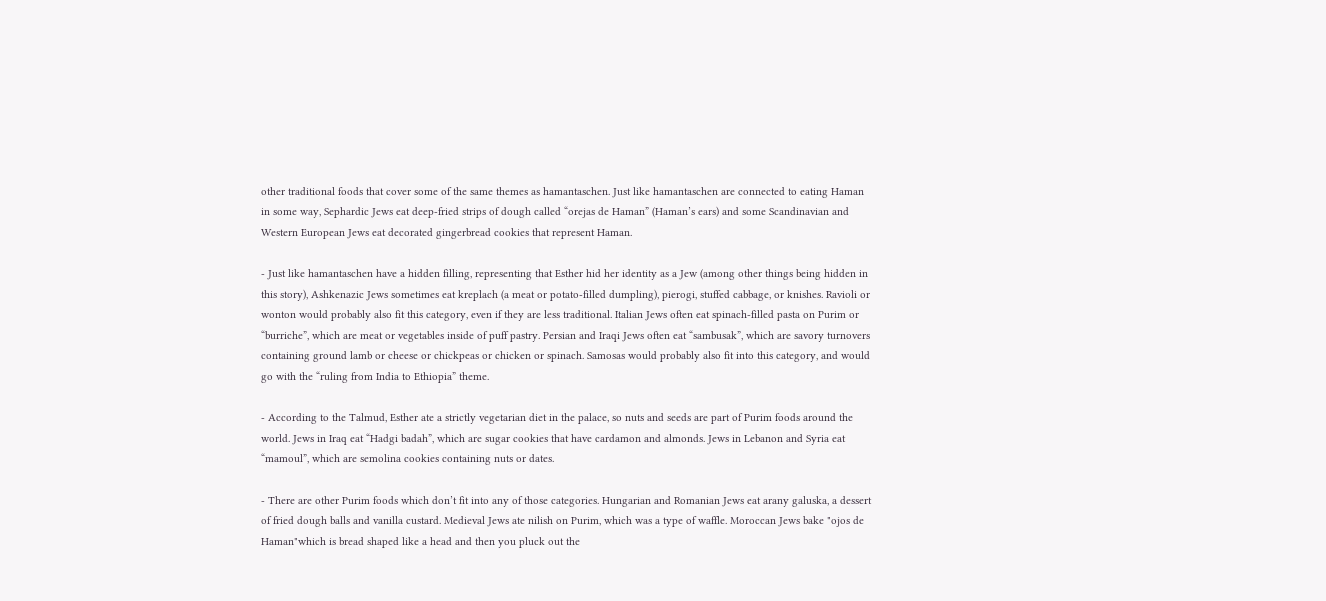other traditional foods that cover some of the same themes as hamantaschen. Just like hamantaschen are connected to eating Haman in some way, Sephardic Jews eat deep-fried strips of dough called “orejas de Haman” (Haman’s ears) and some Scandinavian and Western European Jews eat decorated gingerbread cookies that represent Haman.

- Just like hamantaschen have a hidden filling, representing that Esther hid her identity as a Jew (among other things being hidden in this story), Ashkenazic Jews sometimes eat kreplach (a meat or potato-filled dumpling), pierogi, stuffed cabbage, or knishes. Ravioli or wonton would probably also fit this category, even if they are less traditional. Italian Jews often eat spinach-filled pasta on Purim or “burriche”, which are meat or vegetables inside of puff pastry. Persian and Iraqi Jews often eat “sambusak”, which are savory turnovers containing ground lamb or cheese or chickpeas or chicken or spinach. Samosas would probably also fit into this category, and would go with the “ruling from India to Ethiopia” theme.

- According to the Talmud, Esther ate a strictly vegetarian diet in the palace, so nuts and seeds are part of Purim foods around the world. Jews in Iraq eat “Hadgi badah”, which are sugar cookies that have cardamon and almonds. Jews in Lebanon and Syria eat “mamoul”, which are semolina cookies containing nuts or dates.

- There are other Purim foods which don’t fit into any of those categories. Hungarian and Romanian Jews eat arany galuska, a dessert of fried dough balls and vanilla custard. Medieval Jews ate nilish on Purim, which was a type of waffle. Moroccan Jews bake "ojos de Haman"which is bread shaped like a head and then you pluck out the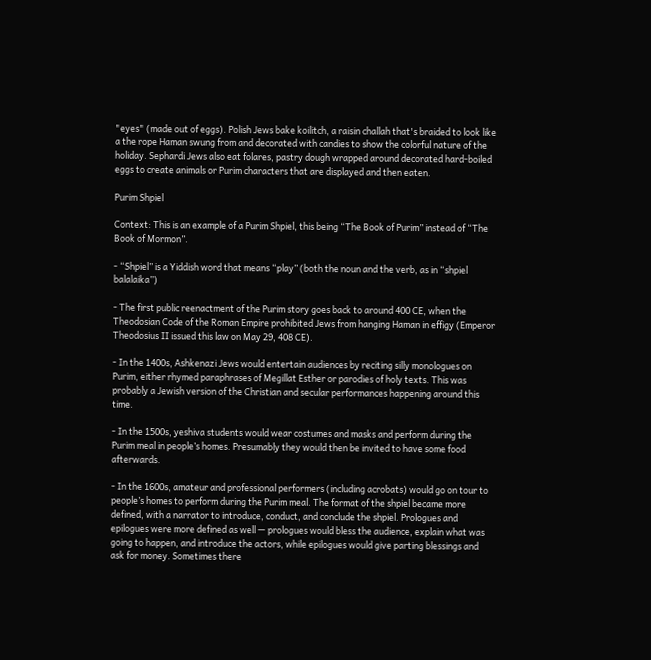"eyes" (made out of eggs). Polish Jews bake koilitch, a raisin challah that's braided to look like a the rope Haman swung from and decorated with candies to show the colorful nature of the holiday. Sephardi Jews also eat folares, pastry dough wrapped around decorated hard-boiled eggs to create animals or Purim characters that are displayed and then eaten.

Purim Shpiel

Context: This is an example of a Purim Shpiel, this being “The Book of Purim” instead of “The Book of Mormon”.

- “Shpiel” is a Yiddish word that means “play” (both the noun and the verb, as in “shpiel balalaika”)

- The first public reenactment of the Purim story goes back to around 400 CE, when the Theodosian Code of the Roman Empire prohibited Jews from hanging Haman in effigy (Emperor Theodosius II issued this law on May 29, 408 CE).

- In the 1400s, Ashkenazi Jews would entertain audiences by reciting silly monologues on Purim, either rhymed paraphrases of Megillat Esther or parodies of holy texts. This was probably a Jewish version of the Christian and secular performances happening around this time.

- In the 1500s, yeshiva students would wear costumes and masks and perform during the Purim meal in people’s homes. Presumably they would then be invited to have some food afterwards.

- In the 1600s, amateur and professional performers (including acrobats) would go on tour to people’s homes to perform during the Purim meal. The format of the shpiel became more defined, with a narrator to introduce, conduct, and conclude the shpiel. Prologues and epilogues were more defined as well — prologues would bless the audience, explain what was going to happen, and introduce the actors, while epilogues would give parting blessings and ask for money. Sometimes there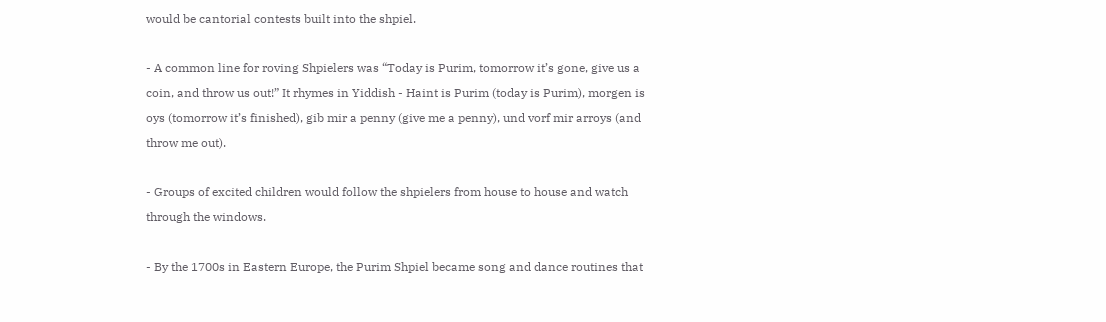would be cantorial contests built into the shpiel.

- A common line for roving Shpielers was “Today is Purim, tomorrow it’s gone, give us a coin, and throw us out!” It rhymes in Yiddish - Haint is Purim (today is Purim), morgen is oys (tomorrow it’s finished), gib mir a penny (give me a penny), und vorf mir arroys (and throw me out).

- Groups of excited children would follow the shpielers from house to house and watch through the windows.

- By the 1700s in Eastern Europe, the Purim Shpiel became song and dance routines that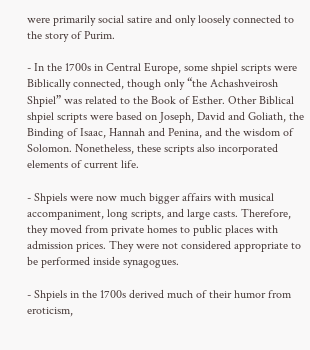were primarily social satire and only loosely connected to the story of Purim.

- In the 1700s in Central Europe, some shpiel scripts were Biblically connected, though only “the Achashveirosh Shpiel” was related to the Book of Esther. Other Biblical shpiel scripts were based on Joseph, David and Goliath, the Binding of Isaac, Hannah and Penina, and the wisdom of Solomon. Nonetheless, these scripts also incorporated elements of current life.

- Shpiels were now much bigger affairs with musical accompaniment, long scripts, and large casts. Therefore, they moved from private homes to public places with admission prices. They were not considered appropriate to be performed inside synagogues.

- Shpiels in the 1700s derived much of their humor from eroticism,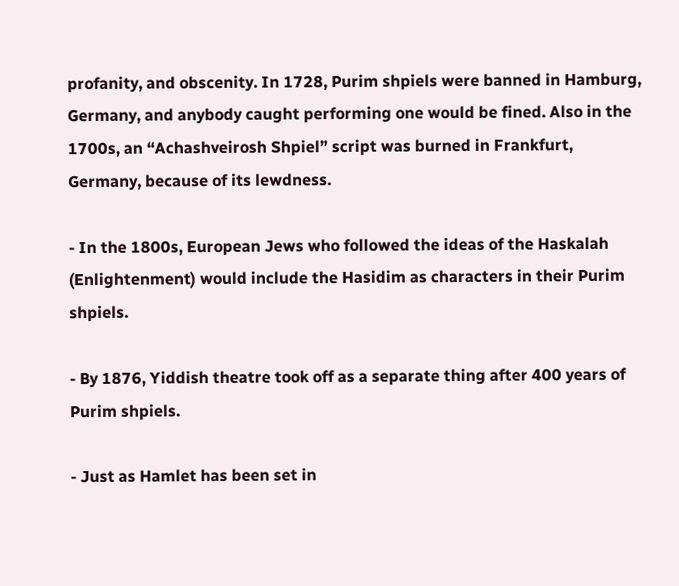profanity, and obscenity. In 1728, Purim shpiels were banned in Hamburg, Germany, and anybody caught performing one would be fined. Also in the 1700s, an “Achashveirosh Shpiel” script was burned in Frankfurt, Germany, because of its lewdness.

- In the 1800s, European Jews who followed the ideas of the Haskalah (Enlightenment) would include the Hasidim as characters in their Purim shpiels.

- By 1876, Yiddish theatre took off as a separate thing after 400 years of Purim shpiels.

- Just as Hamlet has been set in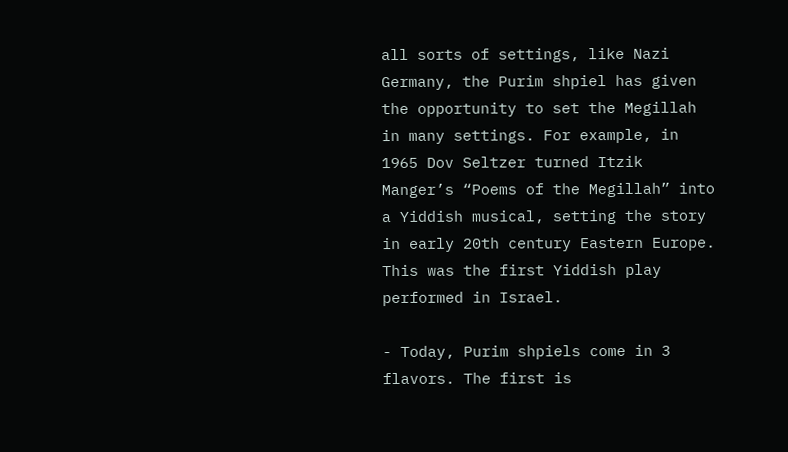all sorts of settings, like Nazi Germany, the Purim shpiel has given the opportunity to set the Megillah in many settings. For example, in 1965 Dov Seltzer turned Itzik Manger’s “Poems of the Megillah” into a Yiddish musical, setting the story in early 20th century Eastern Europe. This was the first Yiddish play performed in Israel.

- Today, Purim shpiels come in 3 flavors. The first is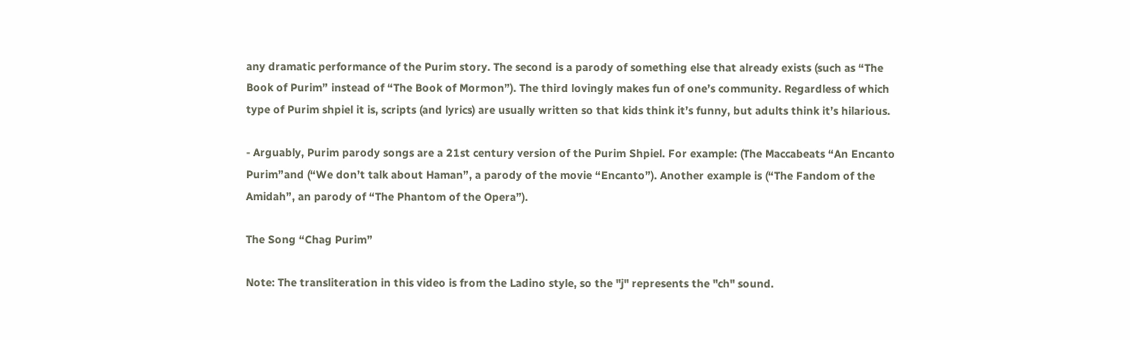any dramatic performance of the Purim story. The second is a parody of something else that already exists (such as “The Book of Purim” instead of “The Book of Mormon”). The third lovingly makes fun of one’s community. Regardless of which type of Purim shpiel it is, scripts (and lyrics) are usually written so that kids think it’s funny, but adults think it’s hilarious.

- Arguably, Purim parody songs are a 21st century version of the Purim Shpiel. For example: (The Maccabeats “An Encanto Purim”and (“We don’t talk about Haman”, a parody of the movie “Encanto”). Another example is (“The Fandom of the Amidah”, an parody of “The Phantom of the Opera”).

The Song “Chag Purim”

Note: The transliteration in this video is from the Ladino style, so the "j" represents the "ch" sound.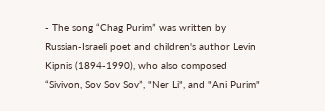- The song “Chag Purim” was written by Russian-Israeli poet and children's author Levin Kipnis (1894-1990), who also composed “Sivivon, Sov Sov Sov”, "Ner Li", and "Ani Purim"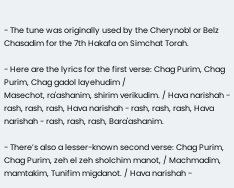- The tune was originally used by the Cherynobl or Belz Chasadim for the 7th Hakafa on Simchat Torah.

- Here are the lyrics for the first verse: Chag Purim, Chag Purim, Chag gadol layehudim /
Masechot, ra'ashanim, shirim verikudim. / Hava narishah - rash, rash, rash, Hava narishah - rash, rash, rash, Hava narishah - rash, rash, rash, Bara'ashanim.

- There’s also a lesser-known second verse: Chag Purim, Chag Purim, zeh el zeh sholchim manot, / Machmadim, mamtakim, Tunifim migdanot. / Hava narishah -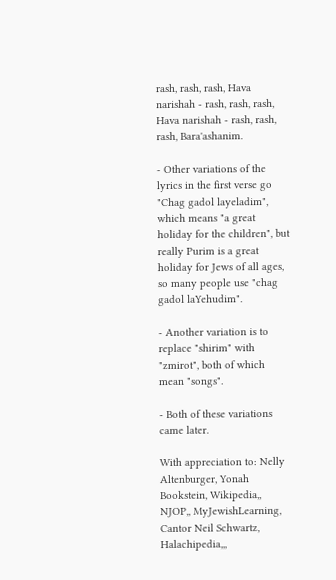rash, rash, rash, Hava narishah - rash, rash, rash, Hava narishah - rash, rash, rash, Bara'ashanim.

- Other variations of the lyrics in the first verse go "Chag gadol layeladim", which means "a great holiday for the children", but really Purim is a great holiday for Jews of all ages, so many people use "chag gadol laYehudim".

- Another variation is to replace "shirim" with "zmirot", both of which mean "songs".

- Both of these variations came later.

With appreciation to: Nelly Altenburger, Yonah Bookstein, Wikipedia,, NJOP,, MyJewishLearning, Cantor Neil Schwartz, Halachipedia,,,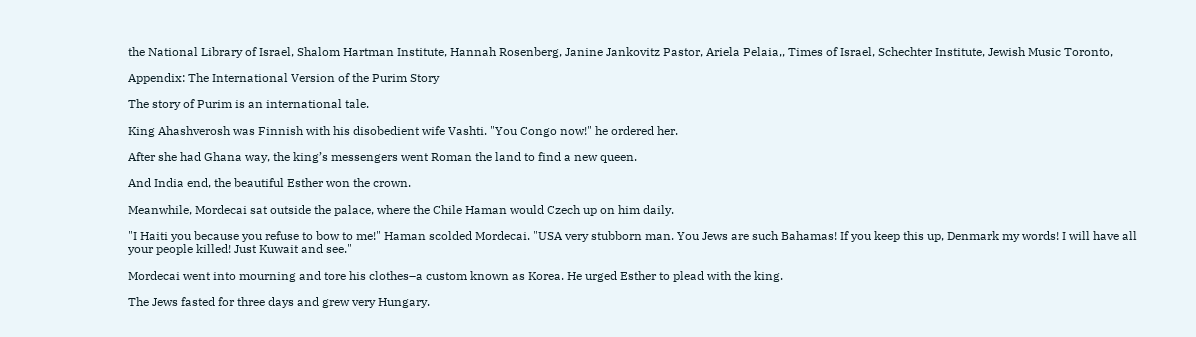the National Library of Israel, Shalom Hartman Institute, Hannah Rosenberg, Janine Jankovitz Pastor, Ariela Pelaia,, Times of Israel, Schechter Institute, Jewish Music Toronto,

Appendix: The International Version of the Purim Story

The story of Purim is an international tale.

King Ahashverosh was Finnish with his disobedient wife Vashti. "You Congo now!" he ordered her.

After she had Ghana way, the king’s messengers went Roman the land to find a new queen.

And India end, the beautiful Esther won the crown.

Meanwhile, Mordecai sat outside the palace, where the Chile Haman would Czech up on him daily.

"I Haiti you because you refuse to bow to me!" Haman scolded Mordecai. "USA very stubborn man. You Jews are such Bahamas! If you keep this up, Denmark my words! I will have all your people killed! Just Kuwait and see."

Mordecai went into mourning and tore his clothes–a custom known as Korea. He urged Esther to plead with the king.

The Jews fasted for three days and grew very Hungary.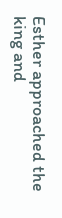Esther approached the king and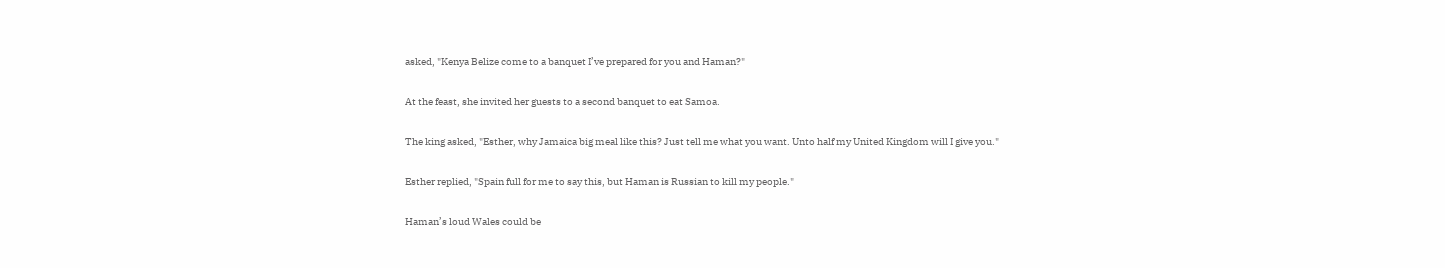asked, "Kenya Belize come to a banquet I’ve prepared for you and Haman?"

At the feast, she invited her guests to a second banquet to eat Samoa.

The king asked, "Esther, why Jamaica big meal like this? Just tell me what you want. Unto half my United Kingdom will I give you."

Esther replied, "Spain full for me to say this, but Haman is Russian to kill my people."

Haman’s loud Wales could be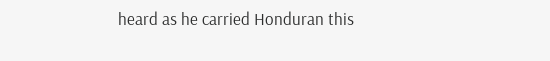heard as he carried Honduran this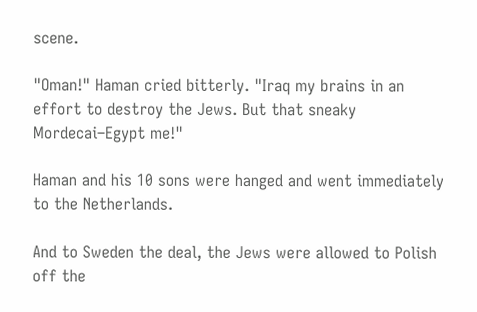scene.

"Oman!" Haman cried bitterly. "Iraq my brains in an effort to destroy the Jews. But that sneaky Mordecai–Egypt me!"

Haman and his 10 sons were hanged and went immediately to the Netherlands.

And to Sweden the deal, the Jews were allowed to Polish off the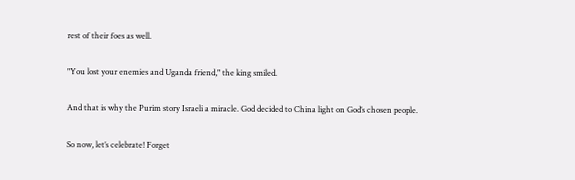rest of their foes as well.

"You lost your enemies and Uganda friend," the king smiled.

And that is why the Purim story Israeli a miracle. God decided to China light on God’s chosen people.

So now, let’s celebrate! Forget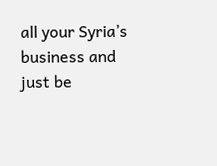all your Syria’s business and just be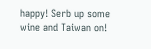happy! Serb up some wine and Taiwan on!